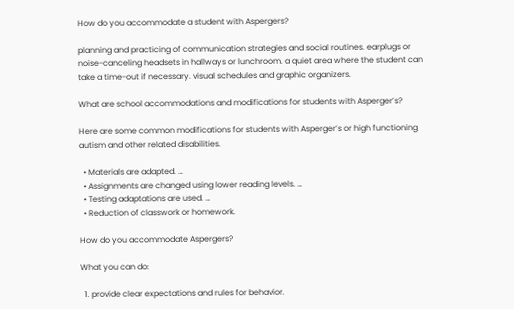How do you accommodate a student with Aspergers?

planning and practicing of communication strategies and social routines. earplugs or noise-canceling headsets in hallways or lunchroom. a quiet area where the student can take a time-out if necessary. visual schedules and graphic organizers.

What are school accommodations and modifications for students with Asperger’s?

Here are some common modifications for students with Asperger’s or high functioning autism and other related disabilities.

  • Materials are adapted. …
  • Assignments are changed using lower reading levels. …
  • Testing adaptations are used. …
  • Reduction of classwork or homework.

How do you accommodate Aspergers?

What you can do:

  1. provide clear expectations and rules for behavior.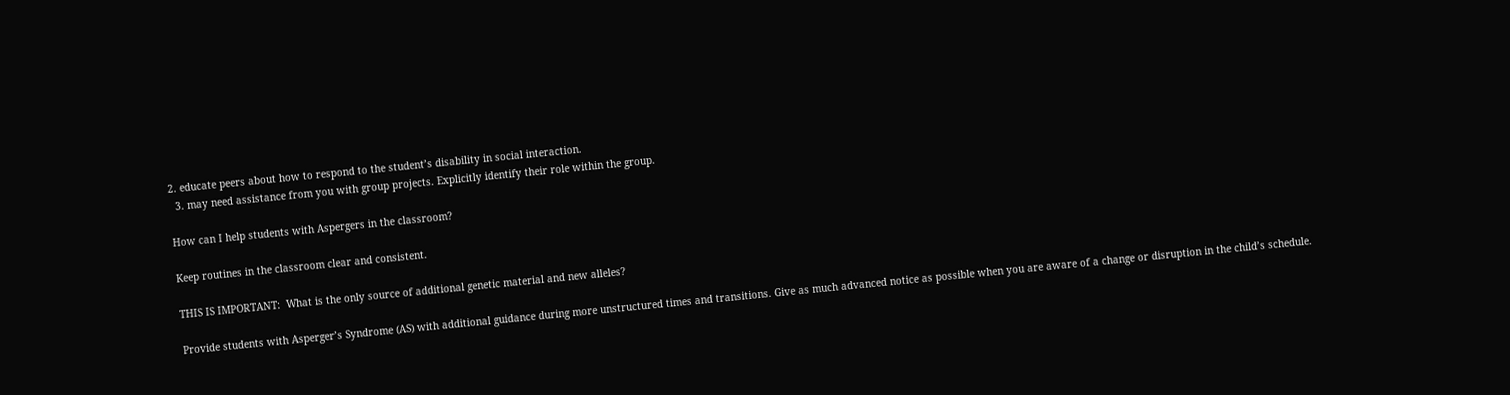2. educate peers about how to respond to the student’s disability in social interaction.
  3. may need assistance from you with group projects. Explicitly identify their role within the group.

How can I help students with Aspergers in the classroom?

Keep routines in the classroom clear and consistent.

THIS IS IMPORTANT:  What is the only source of additional genetic material and new alleles?

Provide students with Asperger’s Syndrome (AS) with additional guidance during more unstructured times and transitions. Give as much advanced notice as possible when you are aware of a change or disruption in the child’s schedule.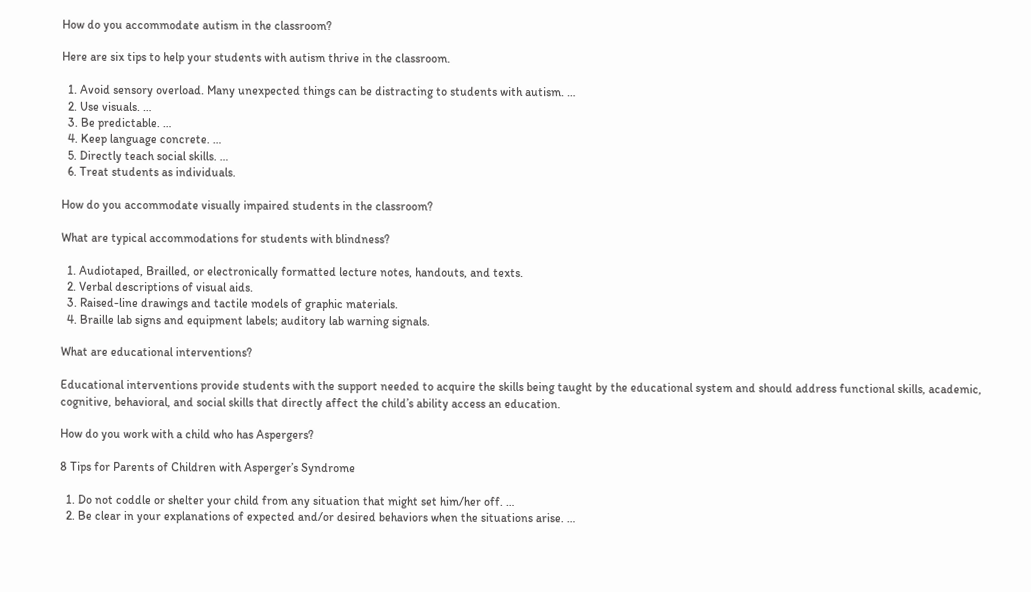How do you accommodate autism in the classroom?

Here are six tips to help your students with autism thrive in the classroom.

  1. Avoid sensory overload. Many unexpected things can be distracting to students with autism. …
  2. Use visuals. …
  3. Be predictable. …
  4. Keep language concrete. …
  5. Directly teach social skills. …
  6. Treat students as individuals.

How do you accommodate visually impaired students in the classroom?

What are typical accommodations for students with blindness?

  1. Audiotaped, Brailled, or electronically formatted lecture notes, handouts, and texts.
  2. Verbal descriptions of visual aids.
  3. Raised-line drawings and tactile models of graphic materials.
  4. Braille lab signs and equipment labels; auditory lab warning signals.

What are educational interventions?

Educational interventions provide students with the support needed to acquire the skills being taught by the educational system and should address functional skills, academic, cognitive, behavioral, and social skills that directly affect the child’s ability access an education.

How do you work with a child who has Aspergers?

8 Tips for Parents of Children with Asperger’s Syndrome

  1. Do not coddle or shelter your child from any situation that might set him/her off. …
  2. Be clear in your explanations of expected and/or desired behaviors when the situations arise. …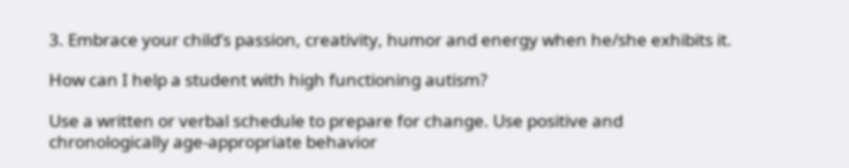3. Embrace your child’s passion, creativity, humor and energy when he/she exhibits it.

How can I help a student with high functioning autism?

Use a written or verbal schedule to prepare for change. Use positive and chronologically age-appropriate behavior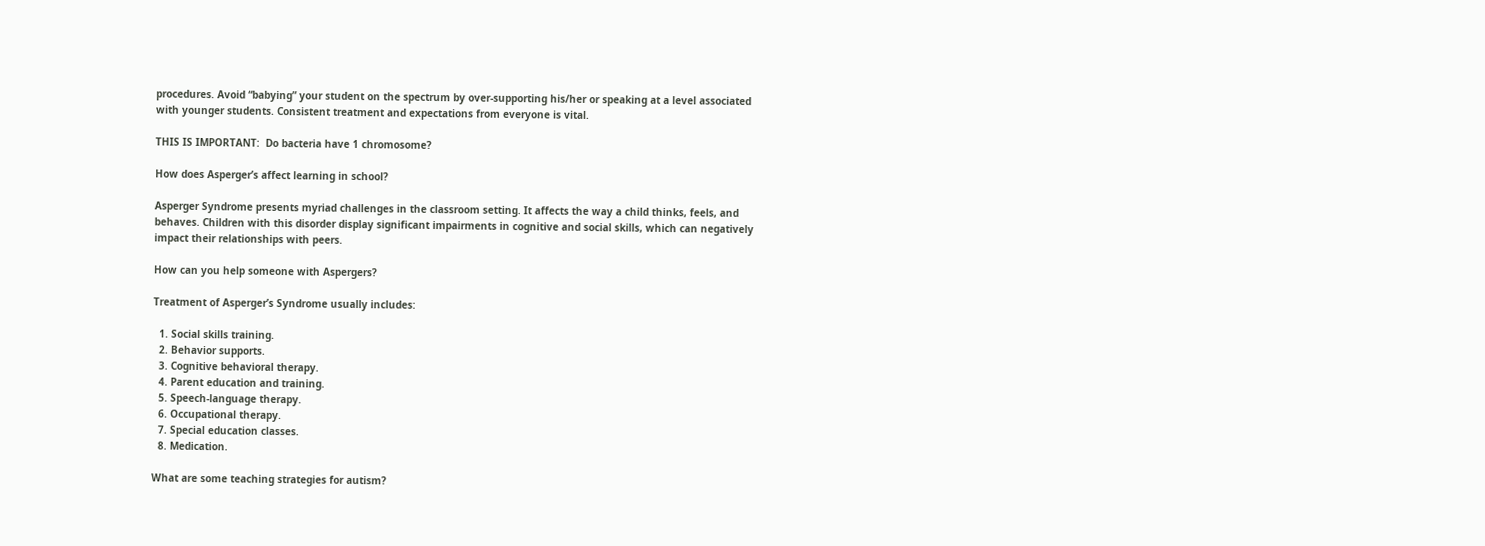procedures. Avoid “babying” your student on the spectrum by over-supporting his/her or speaking at a level associated with younger students. Consistent treatment and expectations from everyone is vital.

THIS IS IMPORTANT:  Do bacteria have 1 chromosome?

How does Asperger’s affect learning in school?

Asperger Syndrome presents myriad challenges in the classroom setting. It affects the way a child thinks, feels, and behaves. Children with this disorder display significant impairments in cognitive and social skills, which can negatively impact their relationships with peers.

How can you help someone with Aspergers?

Treatment of Asperger’s Syndrome usually includes:

  1. Social skills training.
  2. Behavior supports.
  3. Cognitive behavioral therapy.
  4. Parent education and training.
  5. Speech-language therapy.
  6. Occupational therapy.
  7. Special education classes.
  8. Medication.

What are some teaching strategies for autism?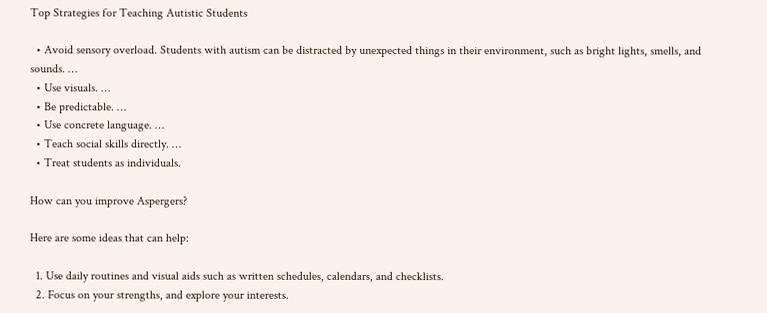Top Strategies for Teaching Autistic Students

  • Avoid sensory overload. Students with autism can be distracted by unexpected things in their environment, such as bright lights, smells, and sounds. …
  • Use visuals. …
  • Be predictable. …
  • Use concrete language. …
  • Teach social skills directly. …
  • Treat students as individuals.

How can you improve Aspergers?

Here are some ideas that can help:

  1. Use daily routines and visual aids such as written schedules, calendars, and checklists.
  2. Focus on your strengths, and explore your interests.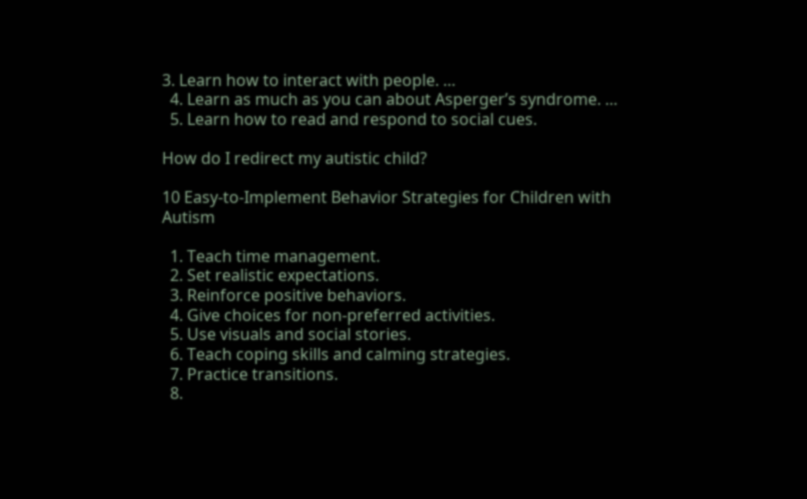3. Learn how to interact with people. …
  4. Learn as much as you can about Asperger’s syndrome. …
  5. Learn how to read and respond to social cues.

How do I redirect my autistic child?

10 Easy-to-Implement Behavior Strategies for Children with Autism

  1. Teach time management.
  2. Set realistic expectations.
  3. Reinforce positive behaviors.
  4. Give choices for non-preferred activities.
  5. Use visuals and social stories.
  6. Teach coping skills and calming strategies.
  7. Practice transitions.
  8.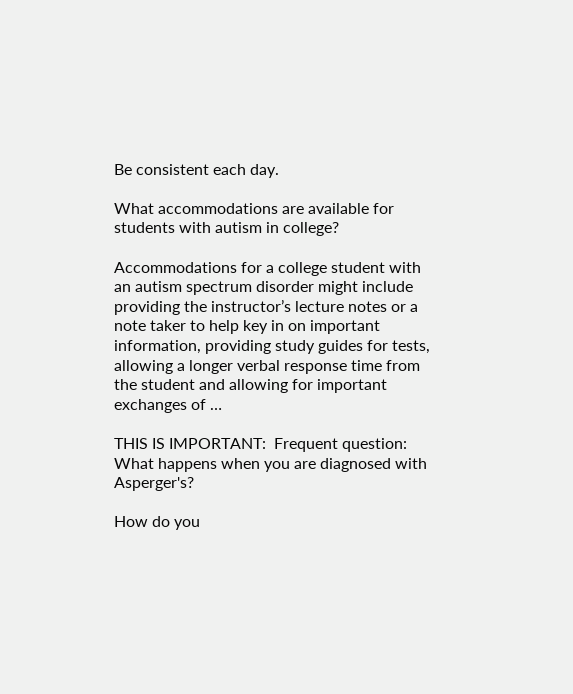Be consistent each day.

What accommodations are available for students with autism in college?

Accommodations for a college student with an autism spectrum disorder might include providing the instructor’s lecture notes or a note taker to help key in on important information, providing study guides for tests, allowing a longer verbal response time from the student and allowing for important exchanges of …

THIS IS IMPORTANT:  Frequent question: What happens when you are diagnosed with Asperger's?

How do you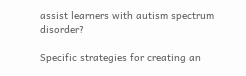assist learners with autism spectrum disorder?

Specific strategies for creating an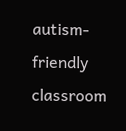autism-friendly classroom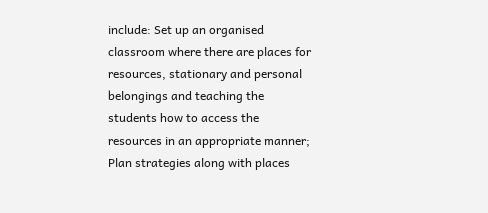include: Set up an organised classroom where there are places for resources, stationary and personal belongings and teaching the students how to access the resources in an appropriate manner; Plan strategies along with places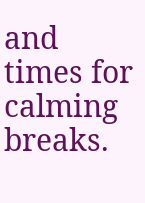and times for calming breaks.